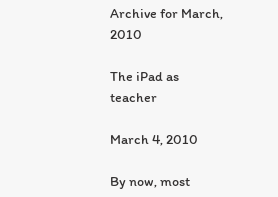Archive for March, 2010

The iPad as teacher

March 4, 2010

By now, most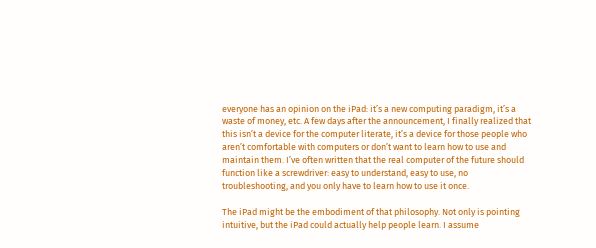everyone has an opinion on the iPad: it’s a new computing paradigm, it’s a waste of money, etc. A few days after the announcement, I finally realized that this isn’t a device for the computer literate, it’s a device for those people who aren’t comfortable with computers or don’t want to learn how to use and maintain them. I’ve often written that the real computer of the future should function like a screwdriver: easy to understand, easy to use, no troubleshooting, and you only have to learn how to use it once.

The iPad might be the embodiment of that philosophy. Not only is pointing intuitive, but the iPad could actually help people learn. I assume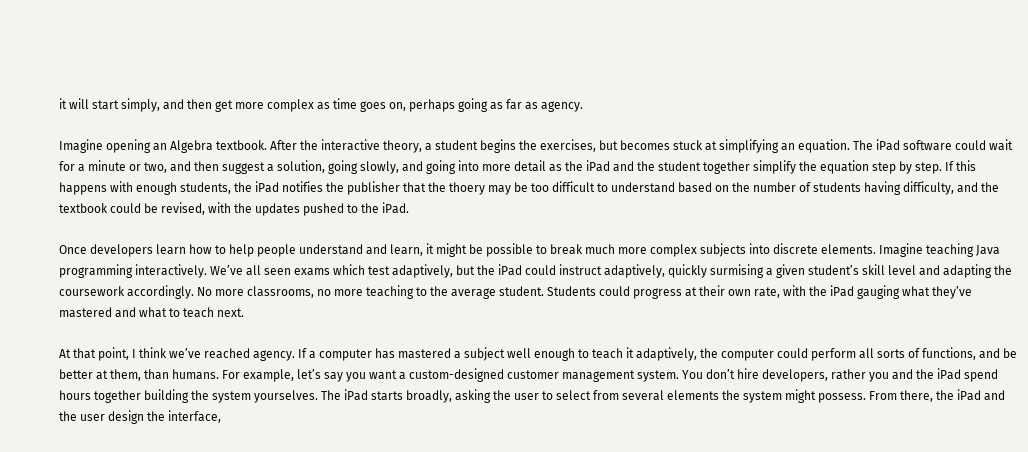it will start simply, and then get more complex as time goes on, perhaps going as far as agency.

Imagine opening an Algebra textbook. After the interactive theory, a student begins the exercises, but becomes stuck at simplifying an equation. The iPad software could wait for a minute or two, and then suggest a solution, going slowly, and going into more detail as the iPad and the student together simplify the equation step by step. If this happens with enough students, the iPad notifies the publisher that the thoery may be too difficult to understand based on the number of students having difficulty, and the textbook could be revised, with the updates pushed to the iPad.

Once developers learn how to help people understand and learn, it might be possible to break much more complex subjects into discrete elements. Imagine teaching Java programming interactively. We’ve all seen exams which test adaptively, but the iPad could instruct adaptively, quickly surmising a given student’s skill level and adapting the coursework accordingly. No more classrooms, no more teaching to the average student. Students could progress at their own rate, with the iPad gauging what they’ve mastered and what to teach next.

At that point, I think we’ve reached agency. If a computer has mastered a subject well enough to teach it adaptively, the computer could perform all sorts of functions, and be better at them, than humans. For example, let’s say you want a custom-designed customer management system. You don’t hire developers, rather you and the iPad spend hours together building the system yourselves. The iPad starts broadly, asking the user to select from several elements the system might possess. From there, the iPad and the user design the interface,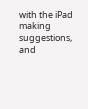with the iPad making suggestions, and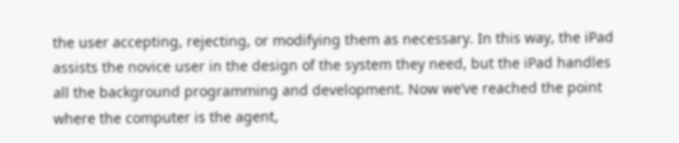the user accepting, rejecting, or modifying them as necessary. In this way, the iPad assists the novice user in the design of the system they need, but the iPad handles all the background programming and development. Now we’ve reached the point where the computer is the agent,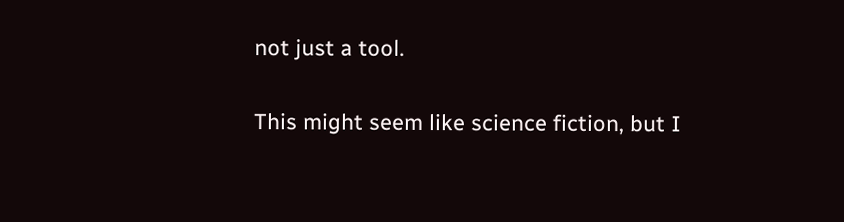not just a tool.

This might seem like science fiction, but I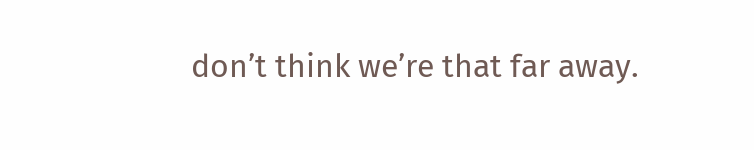don’t think we’re that far away.